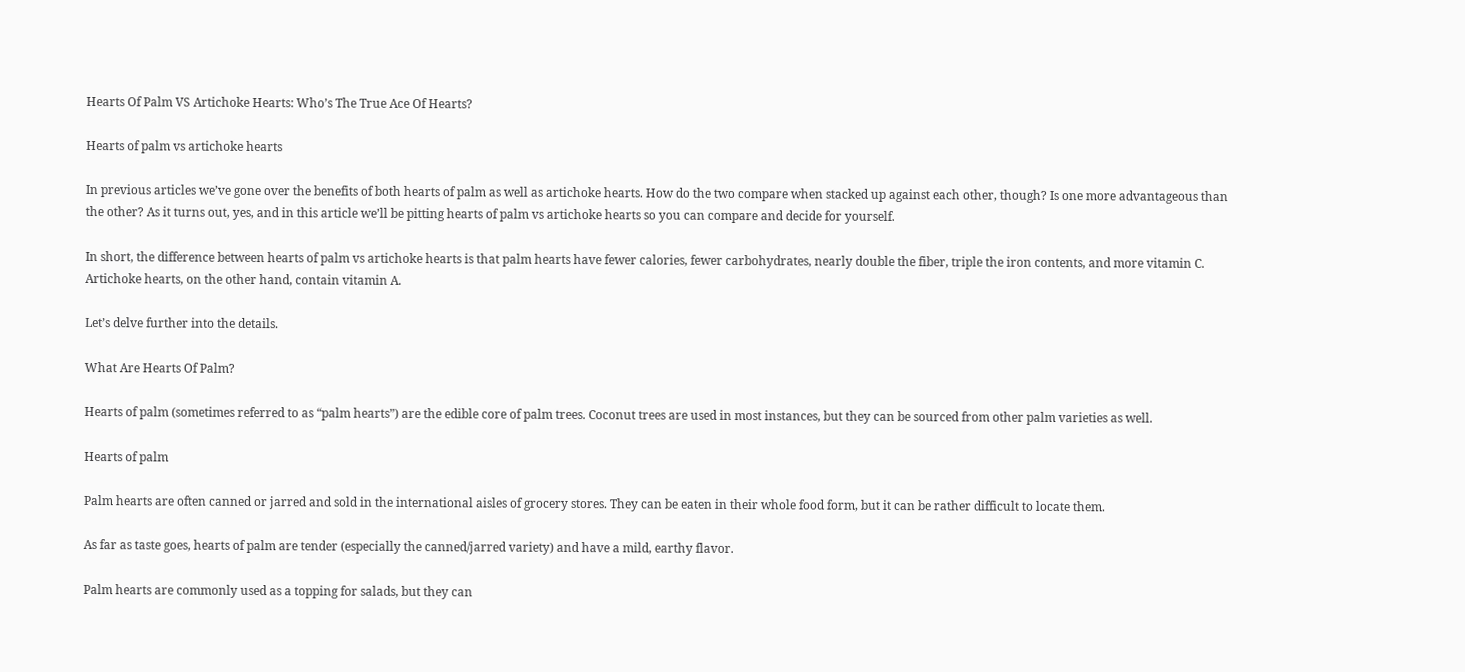Hearts Of Palm VS Artichoke Hearts: Who’s The True Ace Of Hearts?

Hearts of palm vs artichoke hearts

In previous articles we’ve gone over the benefits of both hearts of palm as well as artichoke hearts. How do the two compare when stacked up against each other, though? Is one more advantageous than the other? As it turns out, yes, and in this article we’ll be pitting hearts of palm vs artichoke hearts so you can compare and decide for yourself.

In short, the difference between hearts of palm vs artichoke hearts is that palm hearts have fewer calories, fewer carbohydrates, nearly double the fiber, triple the iron contents, and more vitamin C. Artichoke hearts, on the other hand, contain vitamin A.

Let’s delve further into the details.

What Are Hearts Of Palm?

Hearts of palm (sometimes referred to as “palm hearts”) are the edible core of palm trees. Coconut trees are used in most instances, but they can be sourced from other palm varieties as well.

Hearts of palm

Palm hearts are often canned or jarred and sold in the international aisles of grocery stores. They can be eaten in their whole food form, but it can be rather difficult to locate them.

As far as taste goes, hearts of palm are tender (especially the canned/jarred variety) and have a mild, earthy flavor.

Palm hearts are commonly used as a topping for salads, but they can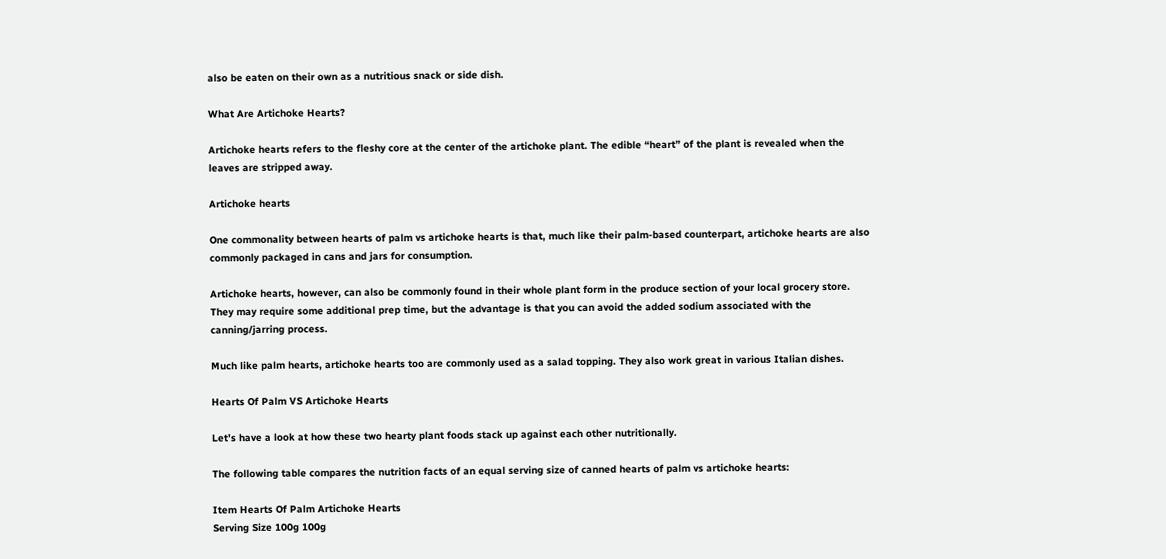also be eaten on their own as a nutritious snack or side dish.

What Are Artichoke Hearts?

Artichoke hearts refers to the fleshy core at the center of the artichoke plant. The edible “heart” of the plant is revealed when the leaves are stripped away.

Artichoke hearts

One commonality between hearts of palm vs artichoke hearts is that, much like their palm-based counterpart, artichoke hearts are also commonly packaged in cans and jars for consumption.

Artichoke hearts, however, can also be commonly found in their whole plant form in the produce section of your local grocery store. They may require some additional prep time, but the advantage is that you can avoid the added sodium associated with the canning/jarring process.

Much like palm hearts, artichoke hearts too are commonly used as a salad topping. They also work great in various Italian dishes.

Hearts Of Palm VS Artichoke Hearts

Let’s have a look at how these two hearty plant foods stack up against each other nutritionally.

The following table compares the nutrition facts of an equal serving size of canned hearts of palm vs artichoke hearts:

Item Hearts Of Palm Artichoke Hearts
Serving Size 100g 100g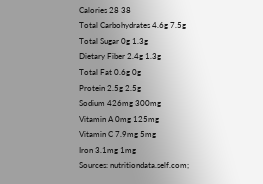Calories 28 38
Total Carbohydrates 4.6g 7.5g
Total Sugar 0g 1.3g
Dietary Fiber 2.4g 1.3g
Total Fat 0.6g 0g
Protein 2.5g 2.5g
Sodium 426mg 300mg
Vitamin A 0mg 125mg
Vitamin C 7.9mg 5mg
Iron 3.1mg 1mg
Sources: nutritiondata.self.com;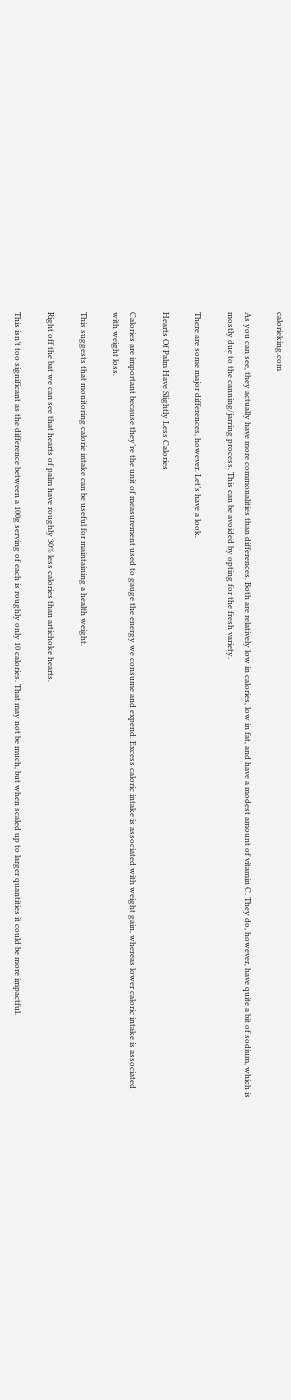calorieking.com

As you can see, they actually have more commonalities than differences. Both are relatively low in calories, low in fat, and have a modest amount of vitamin C. They do, however, have quite a bit of sodium, which is mostly due to the canning/jarring process. This can be avoided by opting for the fresh variety.

There are some major differences, however. Let’s have a look.

Hearts Of Palm Have Slightly Less Calories

Calories are important because they’re the unit of measurement used to gauge the energy we consume and expend. Excess caloric intake is associated with weight gain, whereas lower caloric intake is associated with weight loss.

This suggests that monitoring calorie intake can be useful for maintaining a health weight.

Right off the bat we can see that hearts of palm have roughly 30% less calories than artichoke hearts.

This isn’t too significant as the difference between a 100g serving of each is roughly only 10 calories. That may not be much, but when scaled up to larger quantities it could be more impactful.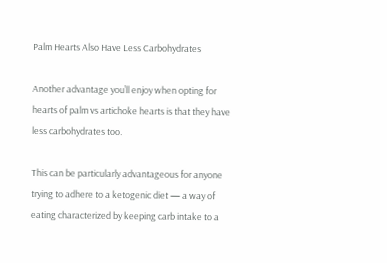Palm Hearts Also Have Less Carbohydrates

Another advantage you’ll enjoy when opting for hearts of palm vs artichoke hearts is that they have less carbohydrates too.

This can be particularly advantageous for anyone trying to adhere to a ketogenic diet — a way of eating characterized by keeping carb intake to a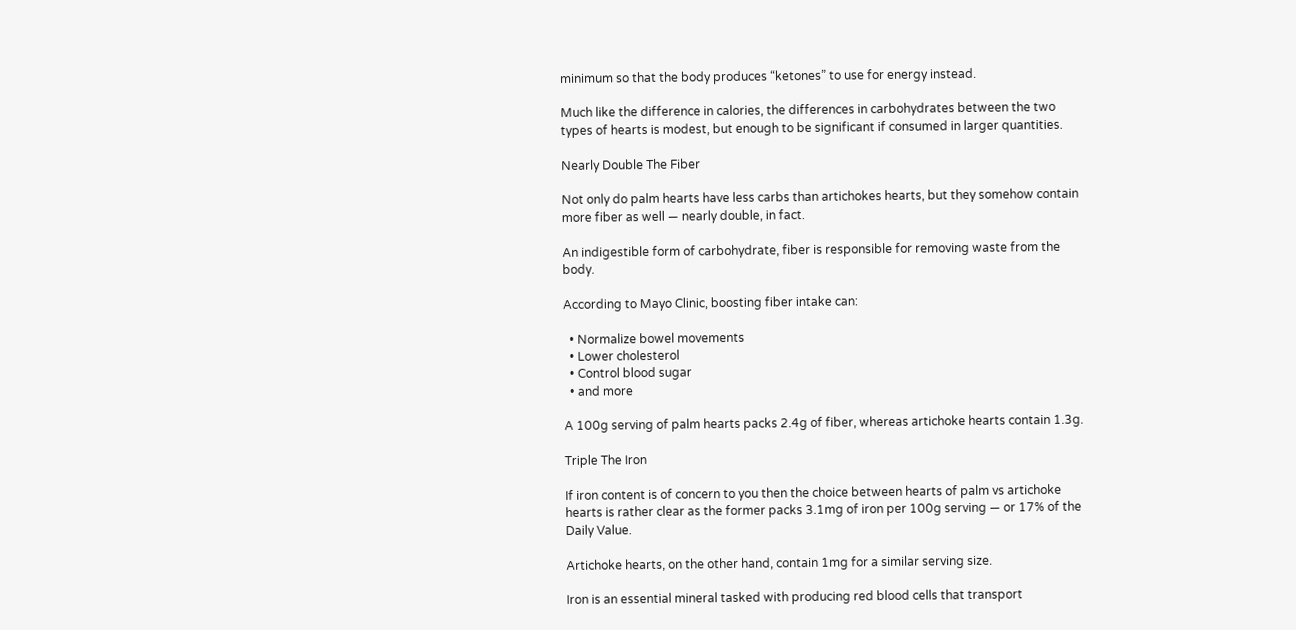minimum so that the body produces “ketones” to use for energy instead.

Much like the difference in calories, the differences in carbohydrates between the two types of hearts is modest, but enough to be significant if consumed in larger quantities.

Nearly Double The Fiber

Not only do palm hearts have less carbs than artichokes hearts, but they somehow contain more fiber as well — nearly double, in fact.

An indigestible form of carbohydrate, fiber is responsible for removing waste from the body.

According to Mayo Clinic, boosting fiber intake can:

  • Normalize bowel movements
  • Lower cholesterol
  • Control blood sugar
  • and more

A 100g serving of palm hearts packs 2.4g of fiber, whereas artichoke hearts contain 1.3g.

Triple The Iron

If iron content is of concern to you then the choice between hearts of palm vs artichoke hearts is rather clear as the former packs 3.1mg of iron per 100g serving — or 17% of the Daily Value.

Artichoke hearts, on the other hand, contain 1mg for a similar serving size.

Iron is an essential mineral tasked with producing red blood cells that transport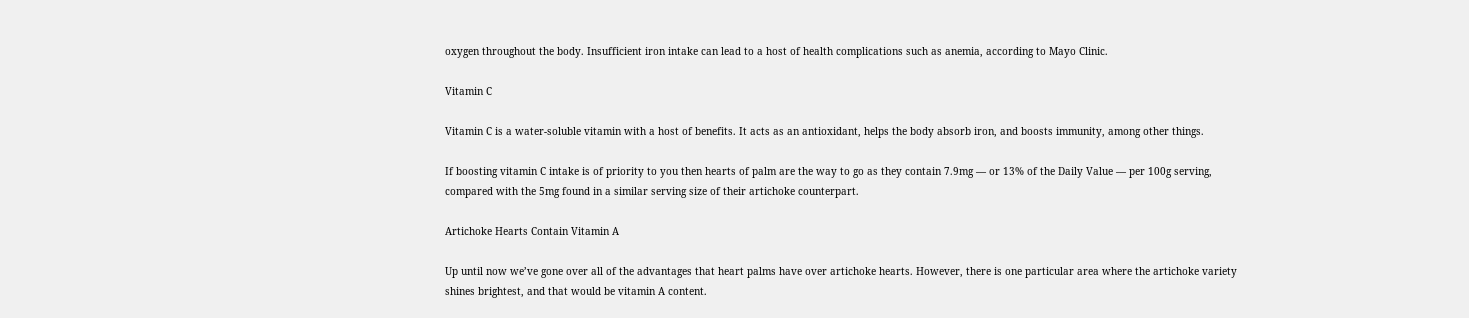oxygen throughout the body. Insufficient iron intake can lead to a host of health complications such as anemia, according to Mayo Clinic.

Vitamin C

Vitamin C is a water-soluble vitamin with a host of benefits. It acts as an antioxidant, helps the body absorb iron, and boosts immunity, among other things.

If boosting vitamin C intake is of priority to you then hearts of palm are the way to go as they contain 7.9mg — or 13% of the Daily Value — per 100g serving, compared with the 5mg found in a similar serving size of their artichoke counterpart.

Artichoke Hearts Contain Vitamin A

Up until now we’ve gone over all of the advantages that heart palms have over artichoke hearts. However, there is one particular area where the artichoke variety shines brightest, and that would be vitamin A content.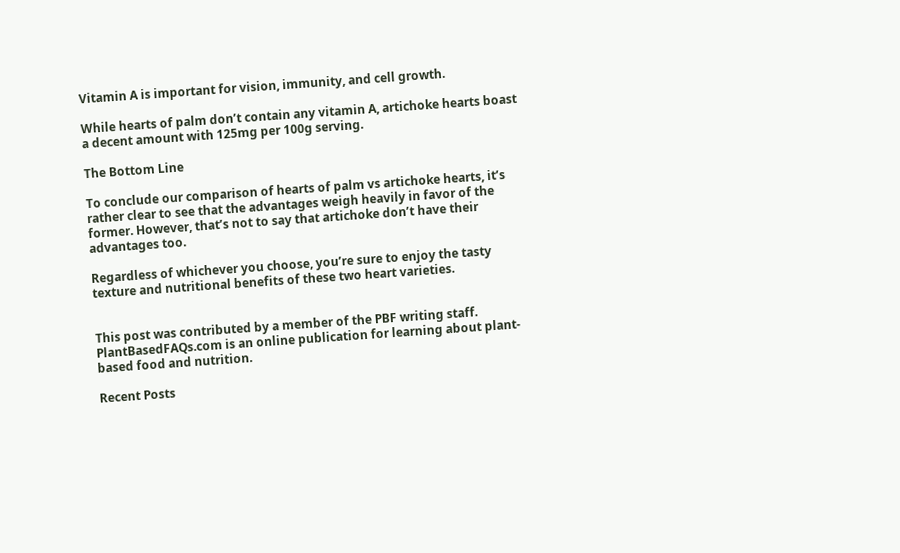Vitamin A is important for vision, immunity, and cell growth.

While hearts of palm don’t contain any vitamin A, artichoke hearts boast a decent amount with 125mg per 100g serving.

The Bottom Line

To conclude our comparison of hearts of palm vs artichoke hearts, it’s rather clear to see that the advantages weigh heavily in favor of the former. However, that’s not to say that artichoke don’t have their advantages too.

Regardless of whichever you choose, you’re sure to enjoy the tasty texture and nutritional benefits of these two heart varieties.


This post was contributed by a member of the PBF writing staff. PlantBasedFAQs.com is an online publication for learning about plant-based food and nutrition.

Recent Posts